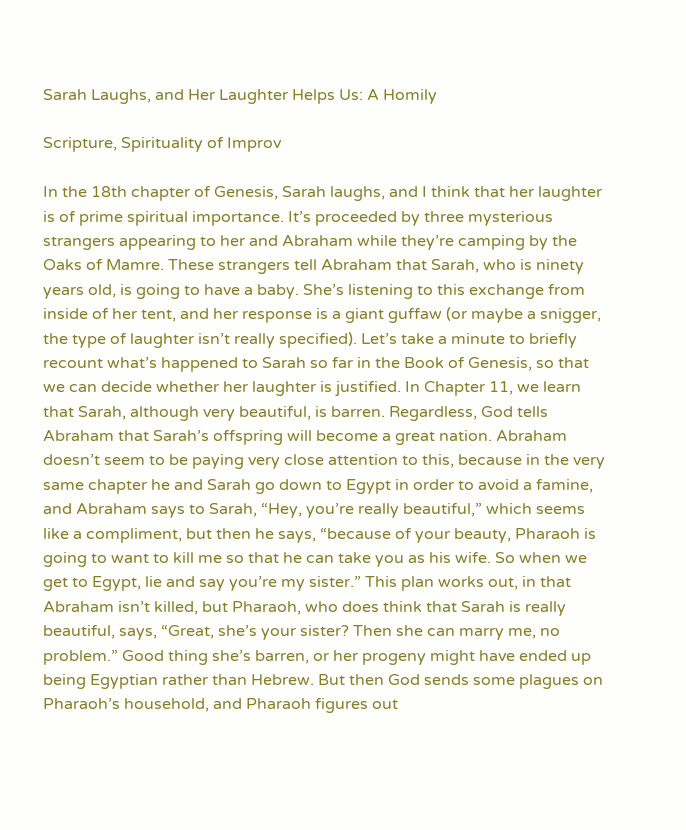Sarah Laughs, and Her Laughter Helps Us: A Homily

Scripture, Spirituality of Improv

In the 18th chapter of Genesis, Sarah laughs, and I think that her laughter is of prime spiritual importance. It’s proceeded by three mysterious strangers appearing to her and Abraham while they’re camping by the Oaks of Mamre. These strangers tell Abraham that Sarah, who is ninety years old, is going to have a baby. She’s listening to this exchange from inside of her tent, and her response is a giant guffaw (or maybe a snigger, the type of laughter isn’t really specified). Let’s take a minute to briefly recount what’s happened to Sarah so far in the Book of Genesis, so that we can decide whether her laughter is justified. In Chapter 11, we learn that Sarah, although very beautiful, is barren. Regardless, God tells Abraham that Sarah’s offspring will become a great nation. Abraham doesn’t seem to be paying very close attention to this, because in the very same chapter he and Sarah go down to Egypt in order to avoid a famine, and Abraham says to Sarah, “Hey, you’re really beautiful,” which seems like a compliment, but then he says, “because of your beauty, Pharaoh is going to want to kill me so that he can take you as his wife. So when we get to Egypt, lie and say you’re my sister.” This plan works out, in that Abraham isn’t killed, but Pharaoh, who does think that Sarah is really beautiful, says, “Great, she’s your sister? Then she can marry me, no problem.” Good thing she’s barren, or her progeny might have ended up being Egyptian rather than Hebrew. But then God sends some plagues on Pharaoh’s household, and Pharaoh figures out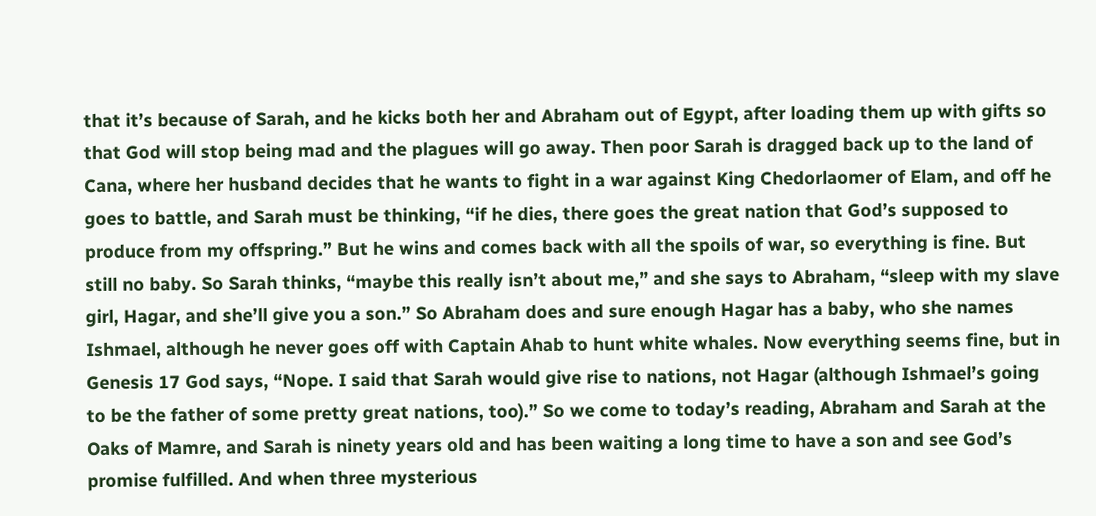that it’s because of Sarah, and he kicks both her and Abraham out of Egypt, after loading them up with gifts so that God will stop being mad and the plagues will go away. Then poor Sarah is dragged back up to the land of Cana, where her husband decides that he wants to fight in a war against King Chedorlaomer of Elam, and off he goes to battle, and Sarah must be thinking, “if he dies, there goes the great nation that God’s supposed to produce from my offspring.” But he wins and comes back with all the spoils of war, so everything is fine. But still no baby. So Sarah thinks, “maybe this really isn’t about me,” and she says to Abraham, “sleep with my slave girl, Hagar, and she’ll give you a son.” So Abraham does and sure enough Hagar has a baby, who she names Ishmael, although he never goes off with Captain Ahab to hunt white whales. Now everything seems fine, but in Genesis 17 God says, “Nope. I said that Sarah would give rise to nations, not Hagar (although Ishmael’s going to be the father of some pretty great nations, too).” So we come to today’s reading, Abraham and Sarah at the Oaks of Mamre, and Sarah is ninety years old and has been waiting a long time to have a son and see God’s promise fulfilled. And when three mysterious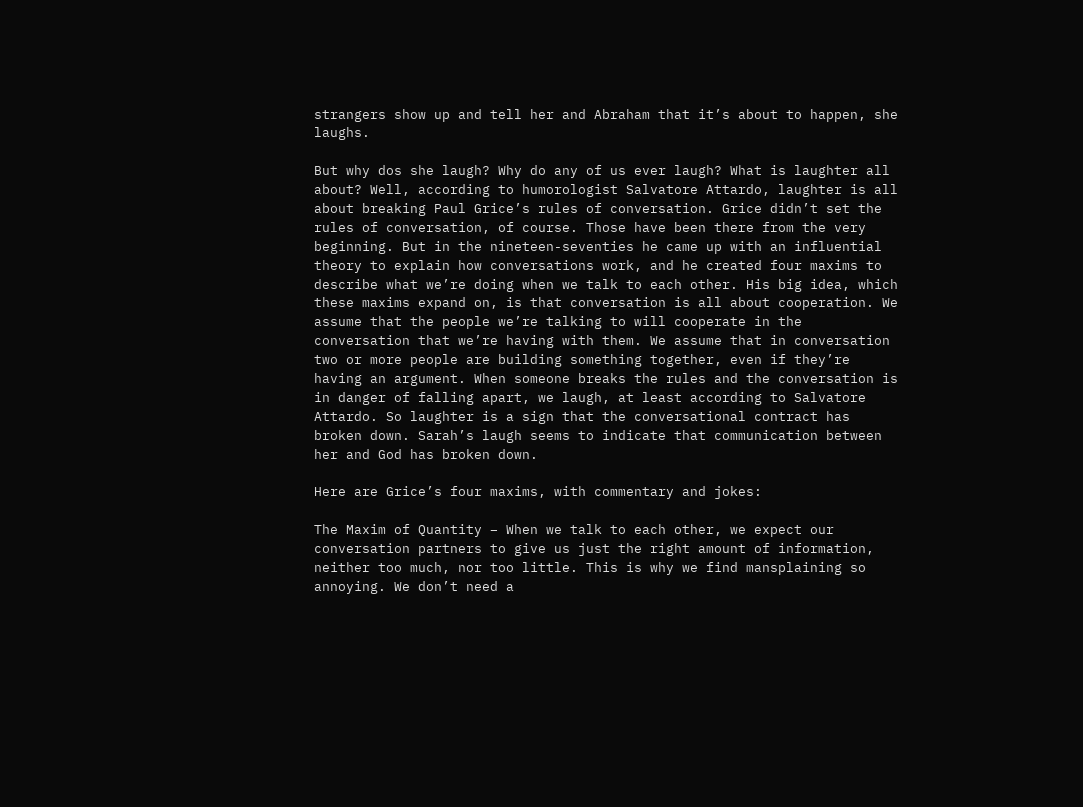strangers show up and tell her and Abraham that it’s about to happen, she laughs.

But why dos she laugh? Why do any of us ever laugh? What is laughter all about? Well, according to humorologist Salvatore Attardo, laughter is all about breaking Paul Grice’s rules of conversation. Grice didn’t set the rules of conversation, of course. Those have been there from the very beginning. But in the nineteen-seventies he came up with an influential theory to explain how conversations work, and he created four maxims to describe what we’re doing when we talk to each other. His big idea, which these maxims expand on, is that conversation is all about cooperation. We assume that the people we’re talking to will cooperate in the conversation that we’re having with them. We assume that in conversation two or more people are building something together, even if they’re having an argument. When someone breaks the rules and the conversation is in danger of falling apart, we laugh, at least according to Salvatore Attardo. So laughter is a sign that the conversational contract has broken down. Sarah’s laugh seems to indicate that communication between her and God has broken down.

Here are Grice’s four maxims, with commentary and jokes:

The Maxim of Quantity – When we talk to each other, we expect our conversation partners to give us just the right amount of information, neither too much, nor too little. This is why we find mansplaining so annoying. We don’t need a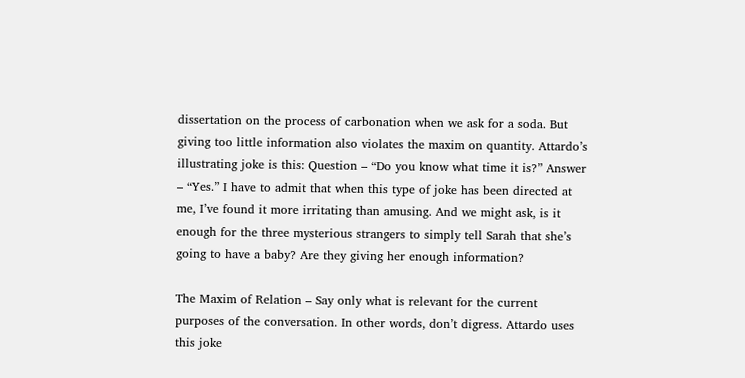dissertation on the process of carbonation when we ask for a soda. But giving too little information also violates the maxim on quantity. Attardo’s illustrating joke is this: Question – “Do you know what time it is?” Answer – “Yes.” I have to admit that when this type of joke has been directed at me, I’ve found it more irritating than amusing. And we might ask, is it enough for the three mysterious strangers to simply tell Sarah that she’s going to have a baby? Are they giving her enough information?

The Maxim of Relation – Say only what is relevant for the current purposes of the conversation. In other words, don’t digress. Attardo uses this joke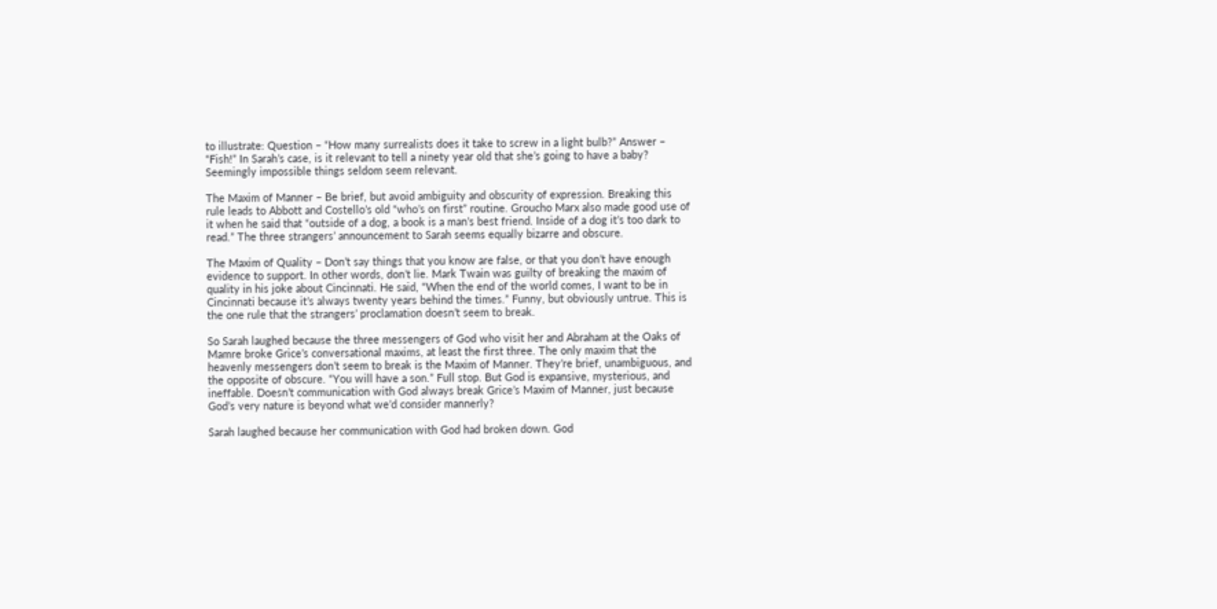to illustrate: Question – “How many surrealists does it take to screw in a light bulb?” Answer – “Fish!” In Sarah’s case, is it relevant to tell a ninety year old that she’s going to have a baby? Seemingly impossible things seldom seem relevant.

The Maxim of Manner – Be brief, but avoid ambiguity and obscurity of expression. Breaking this rule leads to Abbott and Costello’s old “who’s on first” routine. Groucho Marx also made good use of it when he said that “outside of a dog, a book is a man’s best friend. Inside of a dog it’s too dark to read.” The three strangers’ announcement to Sarah seems equally bizarre and obscure.

The Maxim of Quality – Don’t say things that you know are false, or that you don’t have enough evidence to support. In other words, don’t lie. Mark Twain was guilty of breaking the maxim of quality in his joke about Cincinnati. He said, “When the end of the world comes, I want to be in Cincinnati because it’s always twenty years behind the times.” Funny, but obviously untrue. This is the one rule that the strangers’ proclamation doesn’t seem to break.

So Sarah laughed because the three messengers of God who visit her and Abraham at the Oaks of Mamre broke Grice’s conversational maxims, at least the first three. The only maxim that the heavenly messengers don’t seem to break is the Maxim of Manner. They’re brief, unambiguous, and the opposite of obscure. “You will have a son.” Full stop. But God is expansive, mysterious, and ineffable. Doesn’t communication with God always break Grice’s Maxim of Manner, just because God’s very nature is beyond what we’d consider mannerly?

Sarah laughed because her communication with God had broken down. God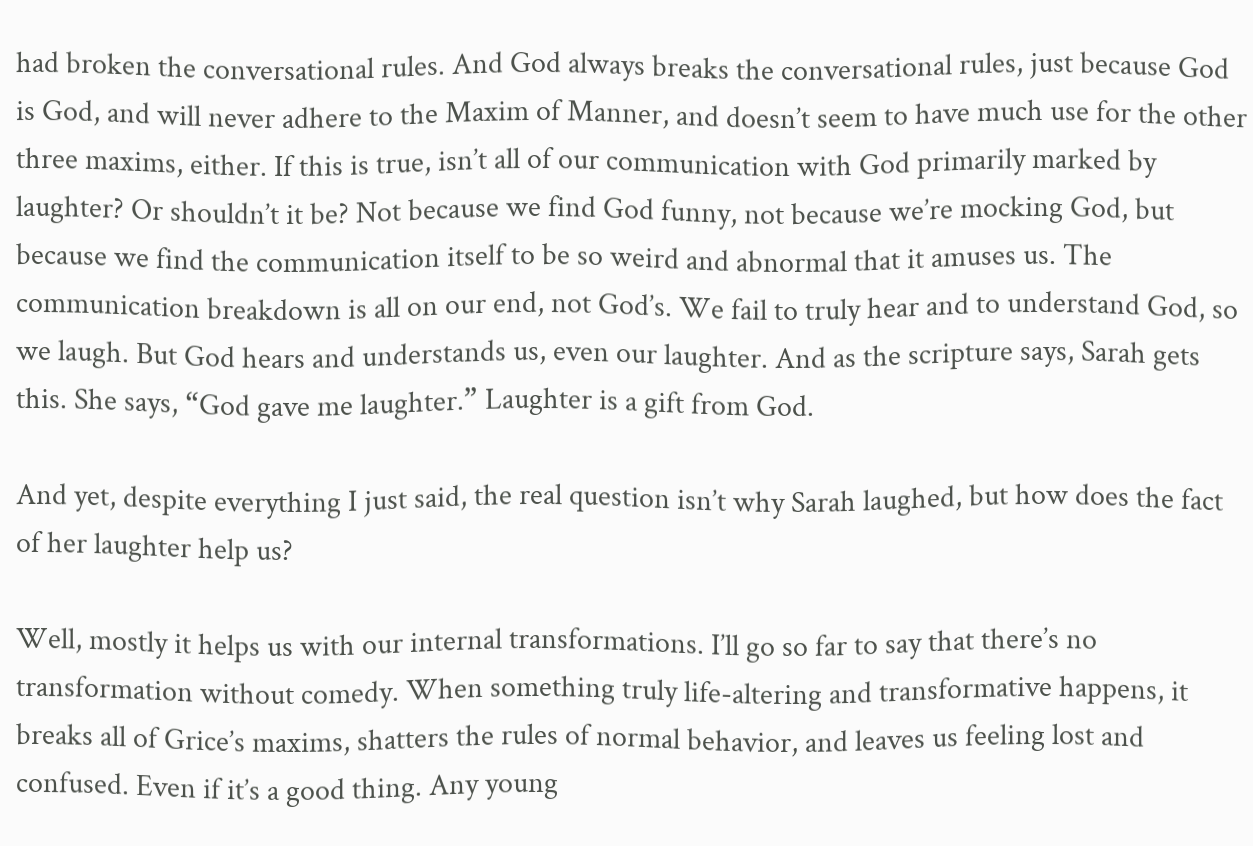had broken the conversational rules. And God always breaks the conversational rules, just because God is God, and will never adhere to the Maxim of Manner, and doesn’t seem to have much use for the other three maxims, either. If this is true, isn’t all of our communication with God primarily marked by laughter? Or shouldn’t it be? Not because we find God funny, not because we’re mocking God, but because we find the communication itself to be so weird and abnormal that it amuses us. The communication breakdown is all on our end, not God’s. We fail to truly hear and to understand God, so we laugh. But God hears and understands us, even our laughter. And as the scripture says, Sarah gets this. She says, “God gave me laughter.” Laughter is a gift from God.

And yet, despite everything I just said, the real question isn’t why Sarah laughed, but how does the fact of her laughter help us?

Well, mostly it helps us with our internal transformations. I’ll go so far to say that there’s no transformation without comedy. When something truly life-altering and transformative happens, it breaks all of Grice’s maxims, shatters the rules of normal behavior, and leaves us feeling lost and confused. Even if it’s a good thing. Any young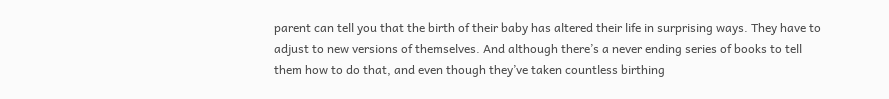parent can tell you that the birth of their baby has altered their life in surprising ways. They have to adjust to new versions of themselves. And although there’s a never ending series of books to tell them how to do that, and even though they’ve taken countless birthing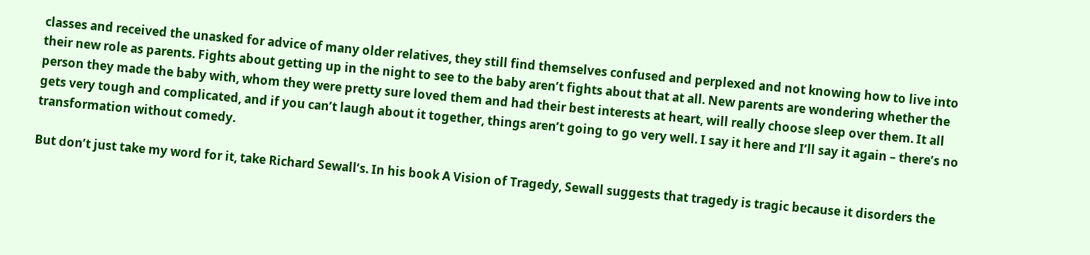classes and received the unasked for advice of many older relatives, they still find themselves confused and perplexed and not knowing how to live into their new role as parents. Fights about getting up in the night to see to the baby aren’t fights about that at all. New parents are wondering whether the person they made the baby with, whom they were pretty sure loved them and had their best interests at heart, will really choose sleep over them. It all gets very tough and complicated, and if you can’t laugh about it together, things aren’t going to go very well. I say it here and I’ll say it again – there’s no transformation without comedy.

But don’t just take my word for it, take Richard Sewall’s. In his book A Vision of Tragedy, Sewall suggests that tragedy is tragic because it disorders the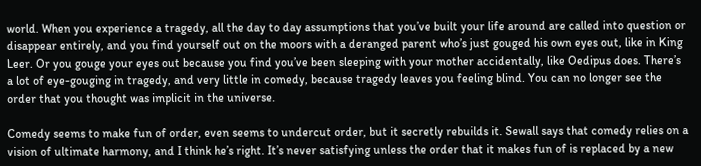world. When you experience a tragedy, all the day to day assumptions that you’ve built your life around are called into question or disappear entirely, and you find yourself out on the moors with a deranged parent who’s just gouged his own eyes out, like in King Leer. Or you gouge your eyes out because you find you’ve been sleeping with your mother accidentally, like Oedipus does. There’s a lot of eye-gouging in tragedy, and very little in comedy, because tragedy leaves you feeling blind. You can no longer see the order that you thought was implicit in the universe.

Comedy seems to make fun of order, even seems to undercut order, but it secretly rebuilds it. Sewall says that comedy relies on a vision of ultimate harmony, and I think he’s right. It’s never satisfying unless the order that it makes fun of is replaced by a new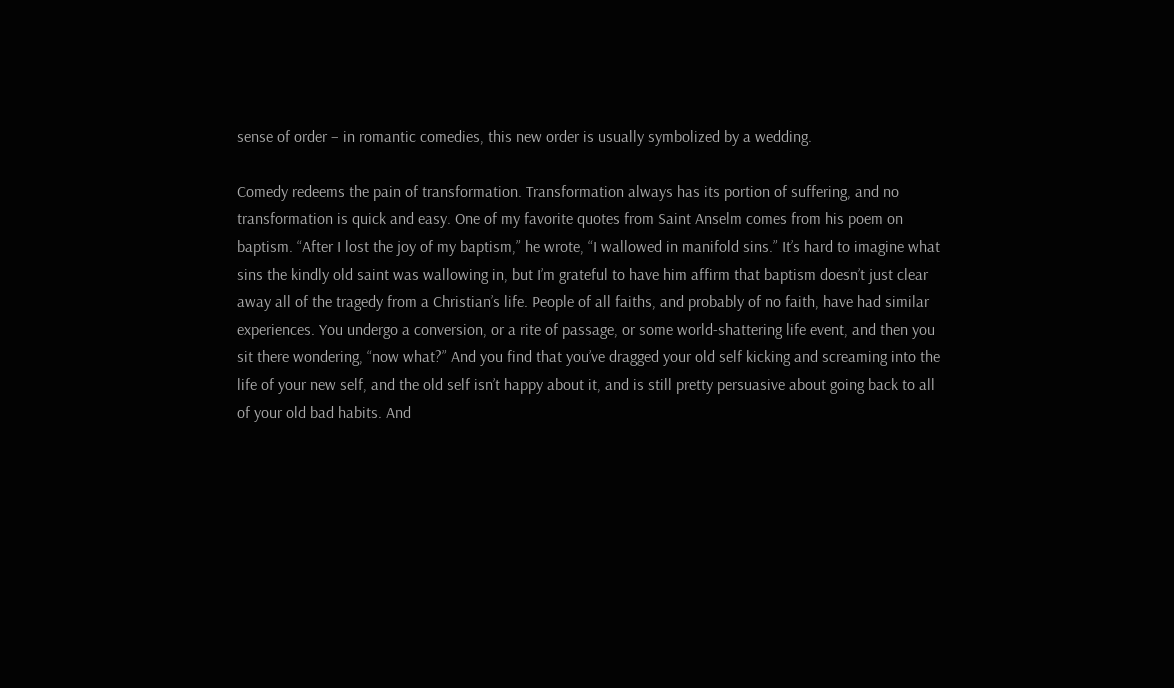sense of order – in romantic comedies, this new order is usually symbolized by a wedding.

Comedy redeems the pain of transformation. Transformation always has its portion of suffering, and no transformation is quick and easy. One of my favorite quotes from Saint Anselm comes from his poem on baptism. “After I lost the joy of my baptism,” he wrote, “I wallowed in manifold sins.” It’s hard to imagine what sins the kindly old saint was wallowing in, but I’m grateful to have him affirm that baptism doesn’t just clear away all of the tragedy from a Christian’s life. People of all faiths, and probably of no faith, have had similar experiences. You undergo a conversion, or a rite of passage, or some world-shattering life event, and then you sit there wondering, “now what?” And you find that you’ve dragged your old self kicking and screaming into the life of your new self, and the old self isn’t happy about it, and is still pretty persuasive about going back to all of your old bad habits. And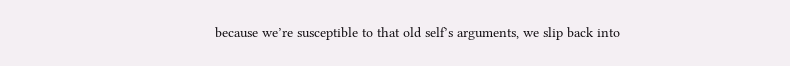because we’re susceptible to that old self’s arguments, we slip back into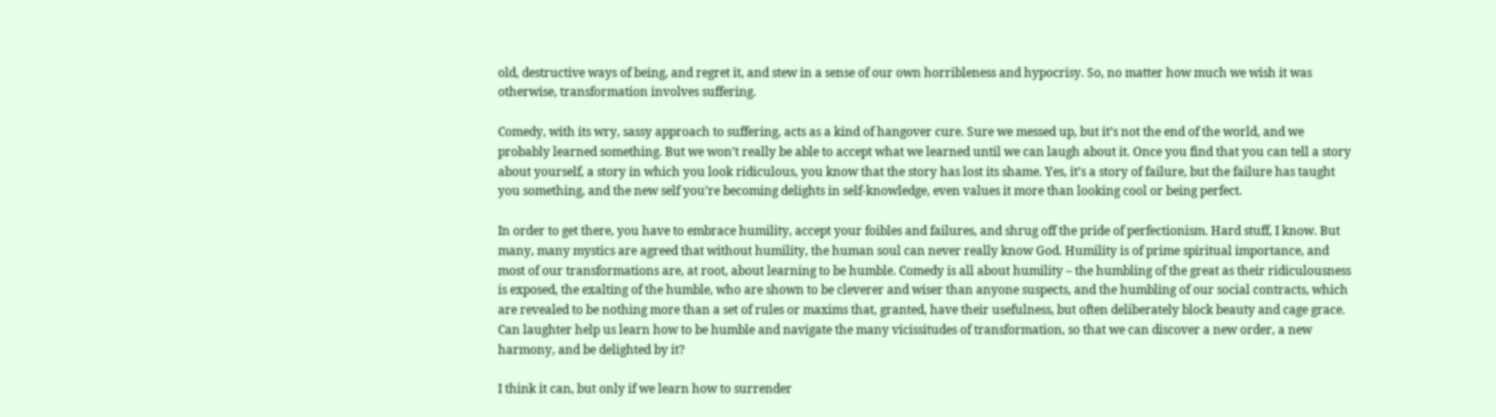old, destructive ways of being, and regret it, and stew in a sense of our own horribleness and hypocrisy. So, no matter how much we wish it was otherwise, transformation involves suffering.

Comedy, with its wry, sassy approach to suffering, acts as a kind of hangover cure. Sure we messed up, but it’s not the end of the world, and we probably learned something. But we won’t really be able to accept what we learned until we can laugh about it. Once you find that you can tell a story about yourself, a story in which you look ridiculous, you know that the story has lost its shame. Yes, it’s a story of failure, but the failure has taught you something, and the new self you’re becoming delights in self-knowledge, even values it more than looking cool or being perfect.

In order to get there, you have to embrace humility, accept your foibles and failures, and shrug off the pride of perfectionism. Hard stuff, I know. But many, many mystics are agreed that without humility, the human soul can never really know God. Humility is of prime spiritual importance, and most of our transformations are, at root, about learning to be humble. Comedy is all about humility – the humbling of the great as their ridiculousness is exposed, the exalting of the humble, who are shown to be cleverer and wiser than anyone suspects, and the humbling of our social contracts, which are revealed to be nothing more than a set of rules or maxims that, granted, have their usefulness, but often deliberately block beauty and cage grace. Can laughter help us learn how to be humble and navigate the many vicissitudes of transformation, so that we can discover a new order, a new harmony, and be delighted by it?

I think it can, but only if we learn how to surrender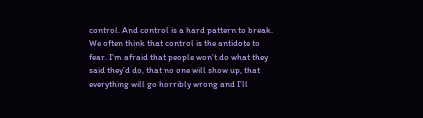control. And control is a hard pattern to break. We often think that control is the antidote to fear. I’m afraid that people won’t do what they said they’d do, that no one will show up, that everything will go horribly wrong and I’ll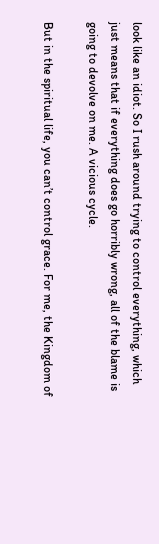look like an idiot. So I rush around trying to control everything, which just means that if everything does go horribly wrong, all of the blame is going to devolve on me. A vicious cycle.

But in the spiritual life, you can’t control grace. For me, the Kingdom of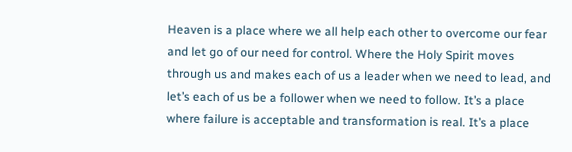Heaven is a place where we all help each other to overcome our fear and let go of our need for control. Where the Holy Spirit moves through us and makes each of us a leader when we need to lead, and let’s each of us be a follower when we need to follow. It’s a place where failure is acceptable and transformation is real. It’s a place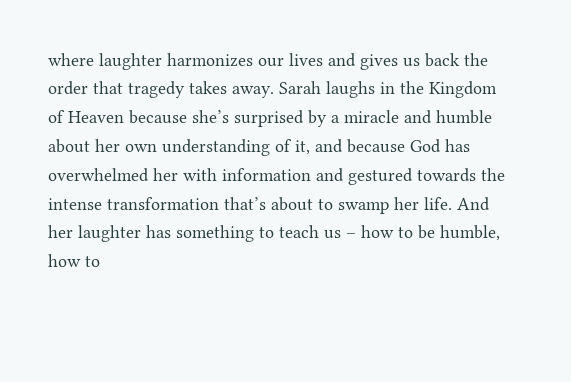where laughter harmonizes our lives and gives us back the order that tragedy takes away. Sarah laughs in the Kingdom of Heaven because she’s surprised by a miracle and humble about her own understanding of it, and because God has overwhelmed her with information and gestured towards the intense transformation that’s about to swamp her life. And her laughter has something to teach us – how to be humble, how to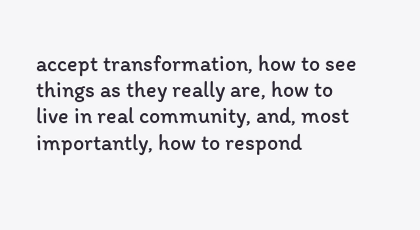accept transformation, how to see things as they really are, how to live in real community, and, most importantly, how to respond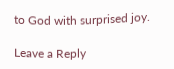to God with surprised joy.

Leave a Reply